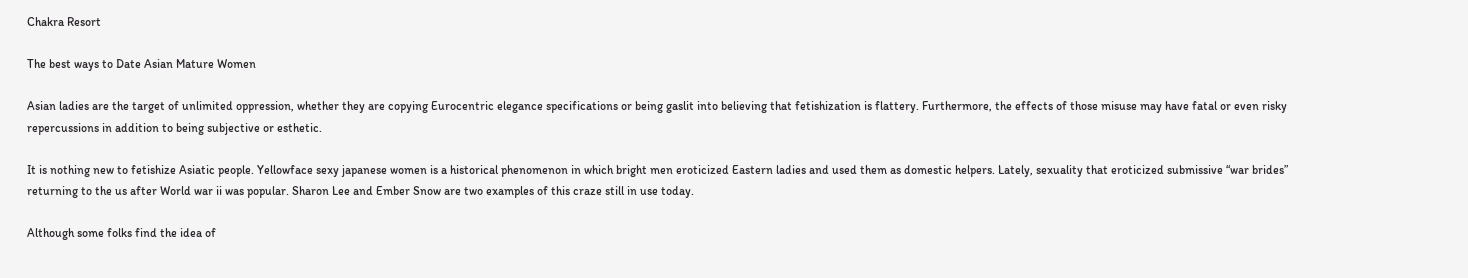Chakra Resort

The best ways to Date Asian Mature Women

Asian ladies are the target of unlimited oppression, whether they are copying Eurocentric elegance specifications or being gaslit into believing that fetishization is flattery. Furthermore, the effects of those misuse may have fatal or even risky repercussions in addition to being subjective or esthetic.

It is nothing new to fetishize Asiatic people. Yellowface sexy japanese women is a historical phenomenon in which bright men eroticized Eastern ladies and used them as domestic helpers. Lately, sexuality that eroticized submissive “war brides” returning to the us after World war ii was popular. Sharon Lee and Ember Snow are two examples of this craze still in use today.

Although some folks find the idea of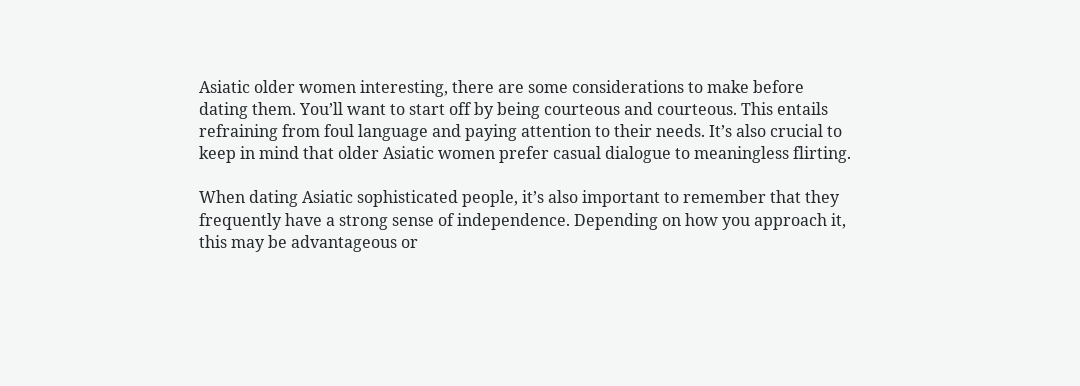Asiatic older women interesting, there are some considerations to make before dating them. You’ll want to start off by being courteous and courteous. This entails refraining from foul language and paying attention to their needs. It’s also crucial to keep in mind that older Asiatic women prefer casual dialogue to meaningless flirting.

When dating Asiatic sophisticated people, it’s also important to remember that they frequently have a strong sense of independence. Depending on how you approach it, this may be advantageous or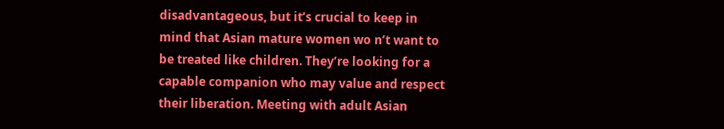disadvantageous, but it’s crucial to keep in mind that Asian mature women wo n’t want to be treated like children. They’re looking for a capable companion who may value and respect their liberation. Meeting with adult Asian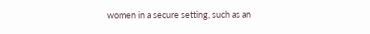women in a secure setting, such as an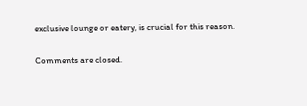exclusive lounge or eatery, is crucial for this reason.

Comments are closed.